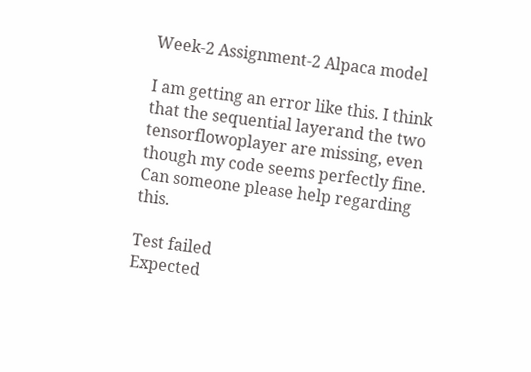Week-2 Assignment-2 Alpaca model

I am getting an error like this. I think that the sequential layerand the two tensorflowoplayer are missing, even though my code seems perfectly fine. Can someone please help regarding this.

Test failed
Expected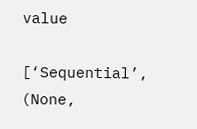value

[‘Sequential’, (None,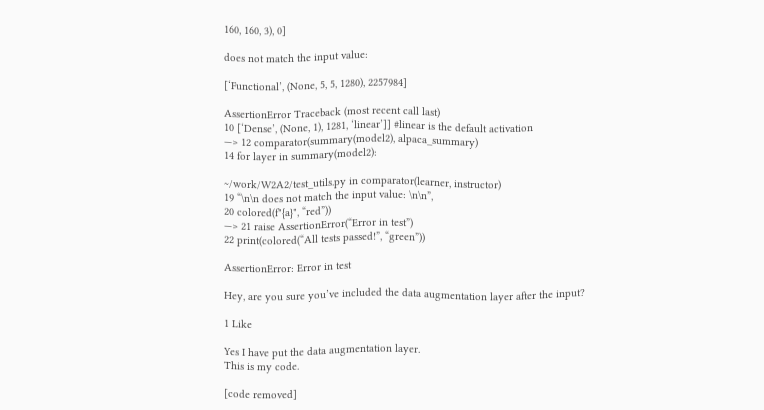160, 160, 3), 0]

does not match the input value:

[‘Functional’, (None, 5, 5, 1280), 2257984]

AssertionError Traceback (most recent call last)
10 [‘Dense’, (None, 1), 1281, ‘linear’]] #linear is the default activation
—> 12 comparator(summary(model2), alpaca_summary)
14 for layer in summary(model2):

~/work/W2A2/test_utils.py in comparator(learner, instructor)
19 “\n\n does not match the input value: \n\n”,
20 colored(f"{a}", “red”))
—> 21 raise AssertionError(“Error in test”)
22 print(colored(“All tests passed!”, “green”))

AssertionError: Error in test

Hey, are you sure you’ve included the data augmentation layer after the input?

1 Like

Yes I have put the data augmentation layer.
This is my code.

[code removed]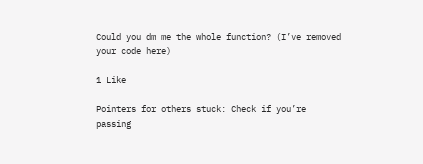Could you dm me the whole function? (I’ve removed your code here)

1 Like

Pointers for others stuck: Check if you’re passing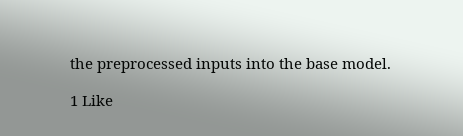the preprocessed inputs into the base model.

1 Like